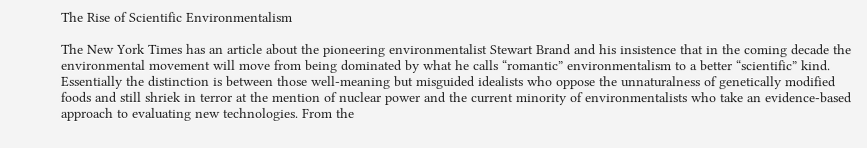The Rise of Scientific Environmentalism

The New York Times has an article about the pioneering environmentalist Stewart Brand and his insistence that in the coming decade the environmental movement will move from being dominated by what he calls “romantic” environmentalism to a better “scientific” kind. Essentially the distinction is between those well-meaning but misguided idealists who oppose the unnaturalness of genetically modified foods and still shriek in terror at the mention of nuclear power and the current minority of environmentalists who take an evidence-based approach to evaluating new technologies. From the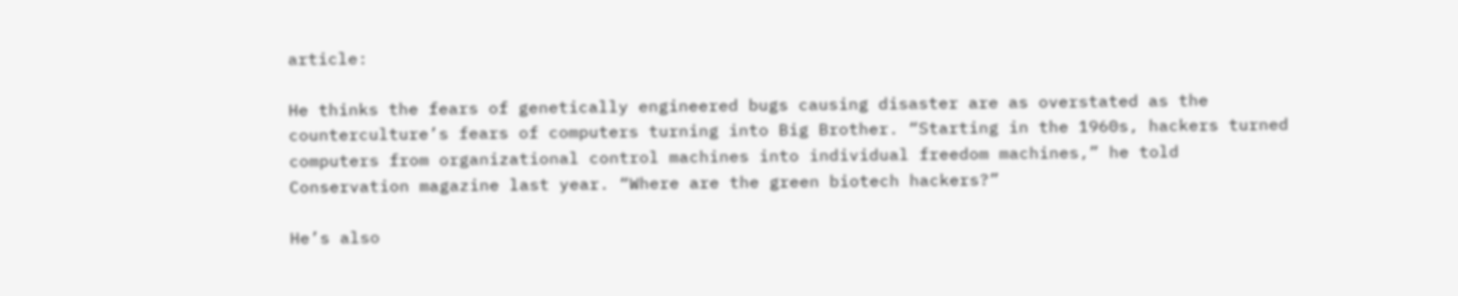article:

He thinks the fears of genetically engineered bugs causing disaster are as overstated as the counterculture’s fears of computers turning into Big Brother. “Starting in the 1960s, hackers turned computers from organizational control machines into individual freedom machines,” he told Conservation magazine last year. “Where are the green biotech hackers?”

He’s also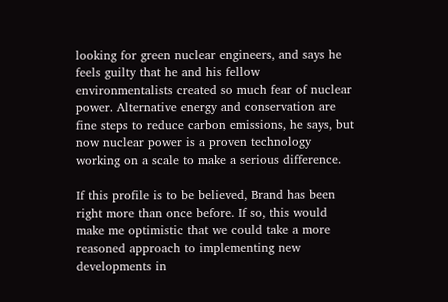looking for green nuclear engineers, and says he feels guilty that he and his fellow environmentalists created so much fear of nuclear power. Alternative energy and conservation are fine steps to reduce carbon emissions, he says, but now nuclear power is a proven technology working on a scale to make a serious difference.

If this profile is to be believed, Brand has been right more than once before. If so, this would make me optimistic that we could take a more reasoned approach to implementing new developments in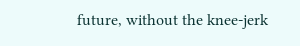future, without the knee-jerk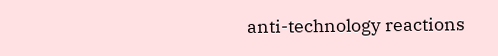anti-technology reactions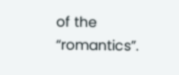of the “romantics”.